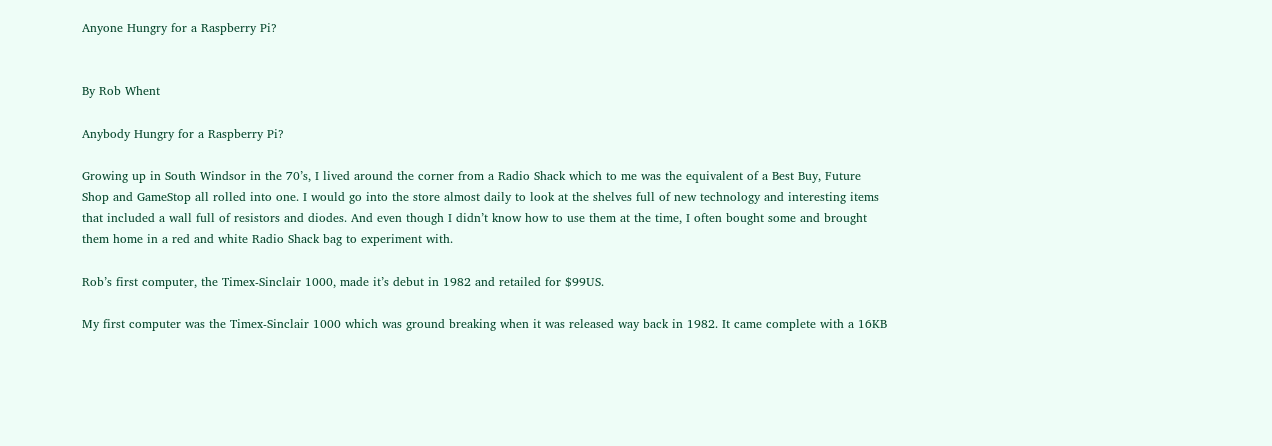Anyone Hungry for a Raspberry Pi?


By Rob Whent

Anybody Hungry for a Raspberry Pi?

Growing up in South Windsor in the 70’s, I lived around the corner from a Radio Shack which to me was the equivalent of a Best Buy, Future Shop and GameStop all rolled into one. I would go into the store almost daily to look at the shelves full of new technology and interesting items that included a wall full of resistors and diodes. And even though I didn’t know how to use them at the time, I often bought some and brought them home in a red and white Radio Shack bag to experiment with.

Rob’s first computer, the Timex-Sinclair 1000, made it’s debut in 1982 and retailed for $99US.

My first computer was the Timex-Sinclair 1000 which was ground breaking when it was released way back in 1982. It came complete with a 16KB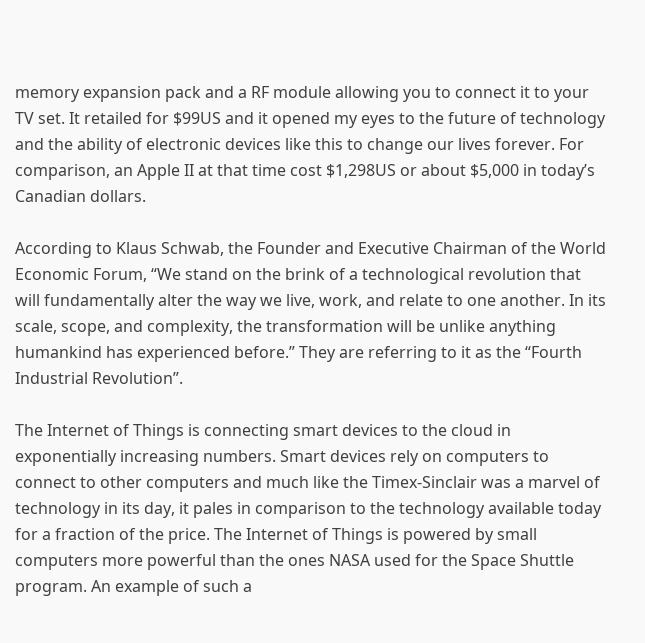memory expansion pack and a RF module allowing you to connect it to your TV set. It retailed for $99US and it opened my eyes to the future of technology and the ability of electronic devices like this to change our lives forever. For comparison, an Apple II at that time cost $1,298US or about $5,000 in today’s Canadian dollars.

According to Klaus Schwab, the Founder and Executive Chairman of the World Economic Forum, “We stand on the brink of a technological revolution that will fundamentally alter the way we live, work, and relate to one another. In its scale, scope, and complexity, the transformation will be unlike anything humankind has experienced before.” They are referring to it as the “Fourth Industrial Revolution”.

The Internet of Things is connecting smart devices to the cloud in exponentially increasing numbers. Smart devices rely on computers to connect to other computers and much like the Timex-Sinclair was a marvel of technology in its day, it pales in comparison to the technology available today for a fraction of the price. The Internet of Things is powered by small computers more powerful than the ones NASA used for the Space Shuttle program. An example of such a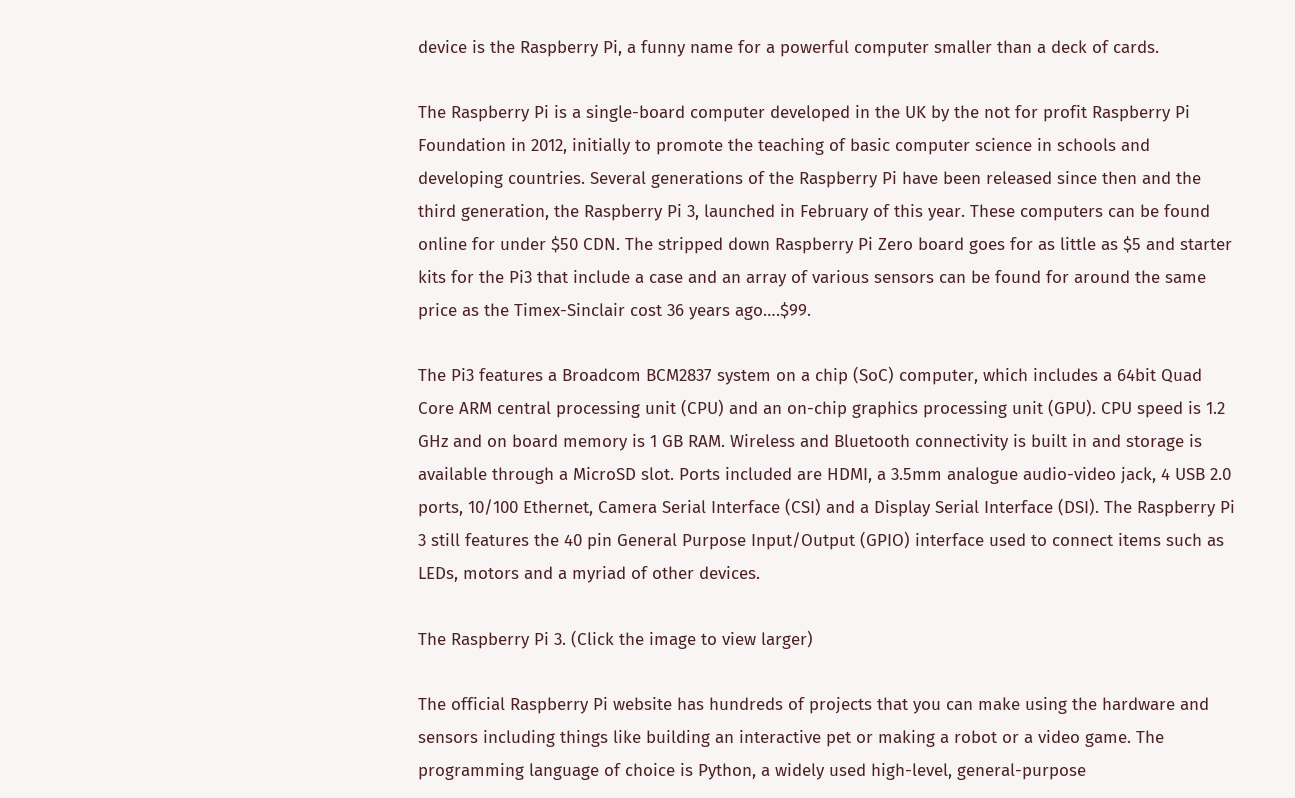device is the Raspberry Pi, a funny name for a powerful computer smaller than a deck of cards.

The Raspberry Pi is a single-board computer developed in the UK by the not for profit Raspberry Pi Foundation in 2012, initially to promote the teaching of basic computer science in schools and developing countries. Several generations of the Raspberry Pi have been released since then and the third generation, the Raspberry Pi 3, launched in February of this year. These computers can be found online for under $50 CDN. The stripped down Raspberry Pi Zero board goes for as little as $5 and starter kits for the Pi3 that include a case and an array of various sensors can be found for around the same price as the Timex-Sinclair cost 36 years ago….$99.

The Pi3 features a Broadcom BCM2837 system on a chip (SoC) computer, which includes a 64bit Quad Core ARM central processing unit (CPU) and an on-chip graphics processing unit (GPU). CPU speed is 1.2 GHz and on board memory is 1 GB RAM. Wireless and Bluetooth connectivity is built in and storage is available through a MicroSD slot. Ports included are HDMI, a 3.5mm analogue audio-video jack, 4 USB 2.0 ports, 10/100 Ethernet, Camera Serial Interface (CSI) and a Display Serial Interface (DSI). The Raspberry Pi 3 still features the 40 pin General Purpose Input/Output (GPIO) interface used to connect items such as LEDs, motors and a myriad of other devices.

The Raspberry Pi 3. (Click the image to view larger)

The official Raspberry Pi website has hundreds of projects that you can make using the hardware and sensors including things like building an interactive pet or making a robot or a video game. The programming language of choice is Python, a widely used high-level, general-purpose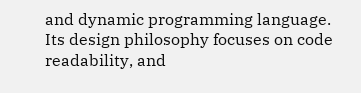and dynamic programming language. Its design philosophy focuses on code readability, and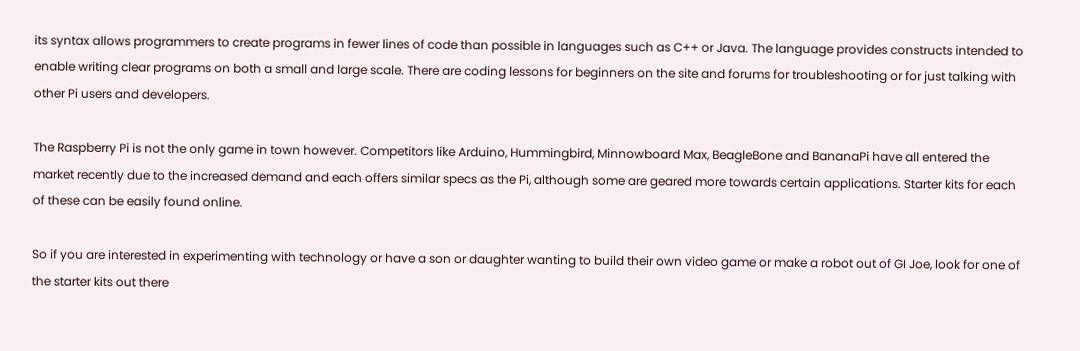its syntax allows programmers to create programs in fewer lines of code than possible in languages such as C++ or Java. The language provides constructs intended to enable writing clear programs on both a small and large scale. There are coding lessons for beginners on the site and forums for troubleshooting or for just talking with other Pi users and developers.

The Raspberry Pi is not the only game in town however. Competitors like Arduino, Hummingbird, Minnowboard Max, BeagleBone and BananaPi have all entered the market recently due to the increased demand and each offers similar specs as the Pi, although some are geared more towards certain applications. Starter kits for each of these can be easily found online.

So if you are interested in experimenting with technology or have a son or daughter wanting to build their own video game or make a robot out of GI Joe, look for one of the starter kits out there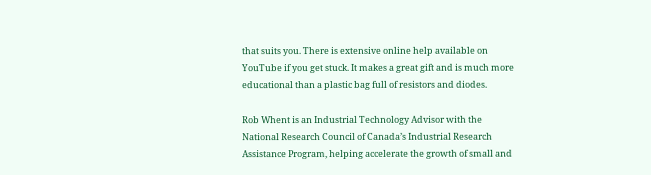that suits you. There is extensive online help available on YouTube if you get stuck. It makes a great gift and is much more educational than a plastic bag full of resistors and diodes.

Rob Whent is an Industrial Technology Advisor with the National Research Council of Canada’s Industrial Research Assistance Program, helping accelerate the growth of small and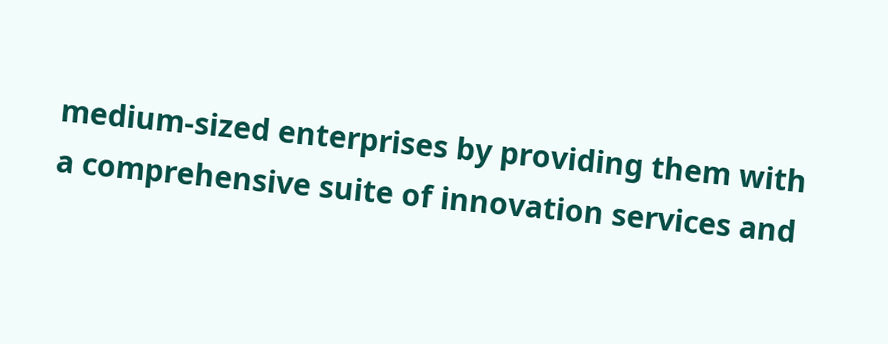medium-sized enterprises by providing them with a comprehensive suite of innovation services and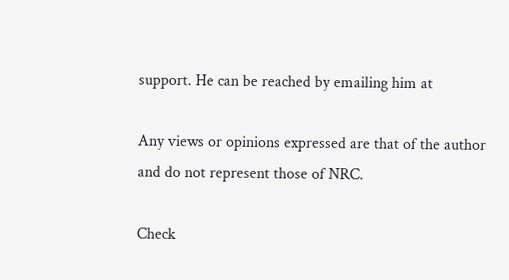support. He can be reached by emailing him at

Any views or opinions expressed are that of the author and do not represent those of NRC.

Check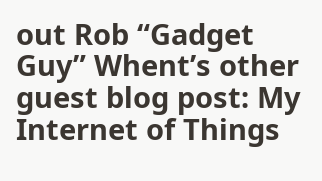out Rob “Gadget Guy” Whent’s other guest blog post: My Internet of Things